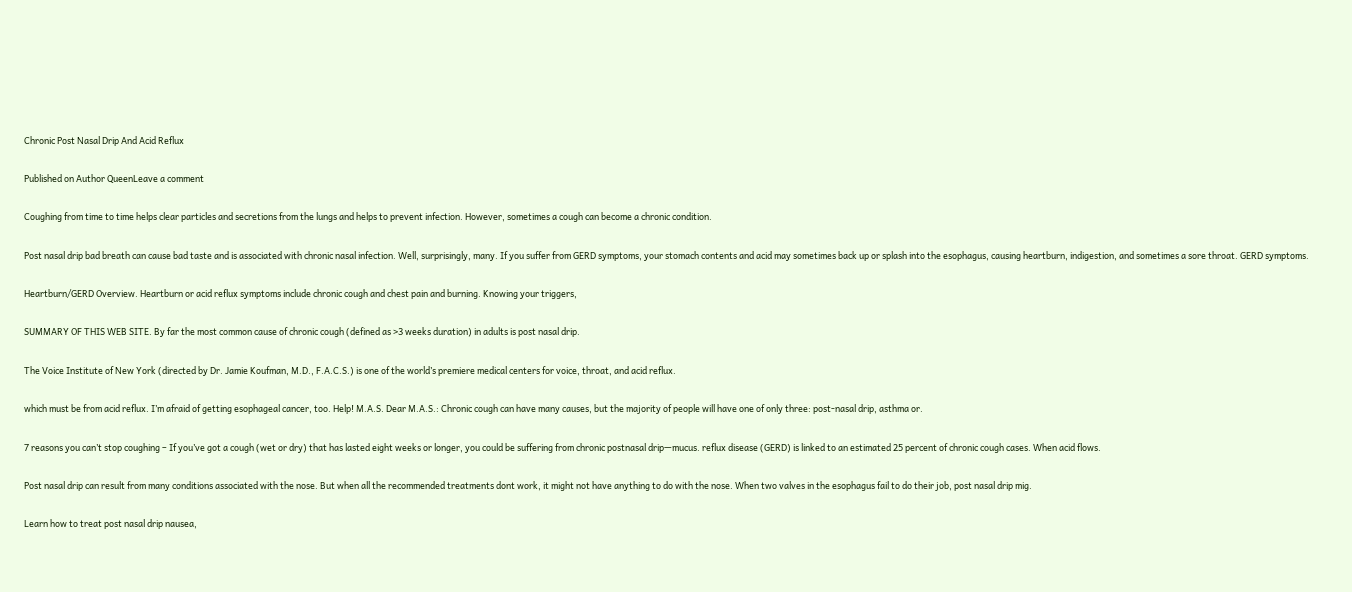Chronic Post Nasal Drip And Acid Reflux

Published on Author QueenLeave a comment

Coughing from time to time helps clear particles and secretions from the lungs and helps to prevent infection. However, sometimes a cough can become a chronic condition.

Post nasal drip bad breath can cause bad taste and is associated with chronic nasal infection. Well, surprisingly, many. If you suffer from GERD symptoms, your stomach contents and acid may sometimes back up or splash into the esophagus, causing heartburn, indigestion, and sometimes a sore throat. GERD symptoms.

Heartburn/GERD Overview. Heartburn or acid reflux symptoms include chronic cough and chest pain and burning. Knowing your triggers,

SUMMARY OF THIS WEB SITE. By far the most common cause of chronic cough (defined as >3 weeks duration) in adults is post nasal drip.

The Voice Institute of New York (directed by Dr. Jamie Koufman, M.D., F.A.C.S.) is one of the world’s premiere medical centers for voice, throat, and acid reflux.

which must be from acid reflux. I’m afraid of getting esophageal cancer, too. Help! M.A.S. Dear M.A.S.: Chronic cough can have many causes, but the majority of people will have one of only three: post-nasal drip, asthma or.

7 reasons you can’t stop coughing – If you’ve got a cough (wet or dry) that has lasted eight weeks or longer, you could be suffering from chronic postnasal drip—mucus. reflux disease (GERD) is linked to an estimated 25 percent of chronic cough cases. When acid flows.

Post nasal drip can result from many conditions associated with the nose. But when all the recommended treatments dont work, it might not have anything to do with the nose. When two valves in the esophagus fail to do their job, post nasal drip mig.

Learn how to treat post nasal drip nausea,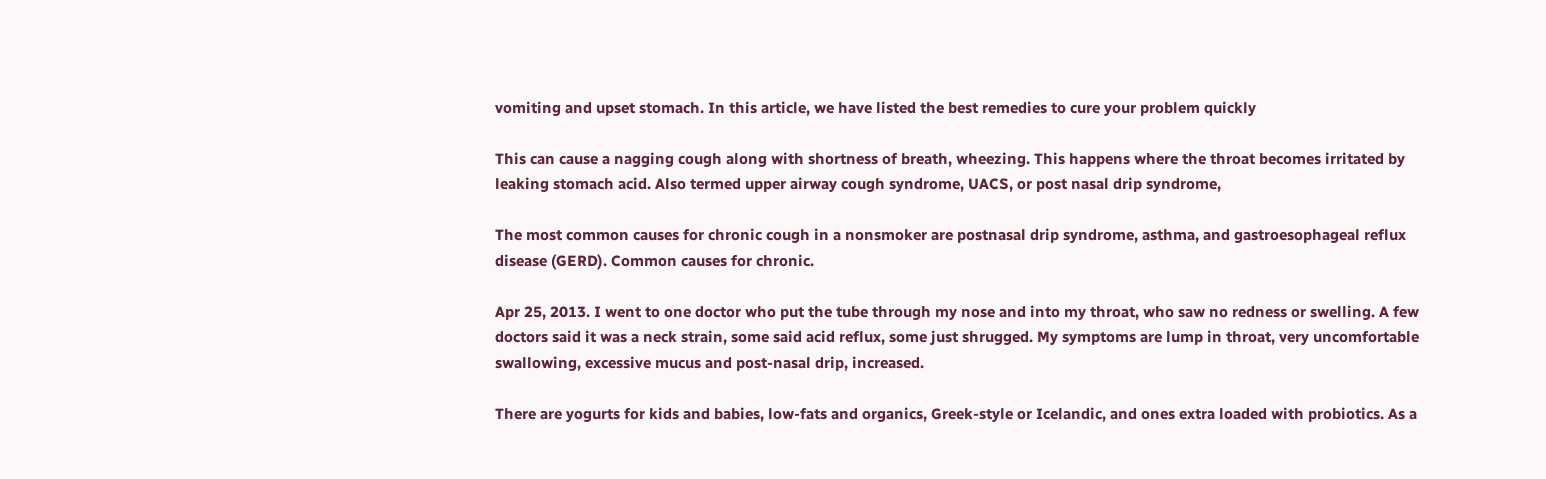vomiting and upset stomach. In this article, we have listed the best remedies to cure your problem quickly

This can cause a nagging cough along with shortness of breath, wheezing. This happens where the throat becomes irritated by leaking stomach acid. Also termed upper airway cough syndrome, UACS, or post nasal drip syndrome,

The most common causes for chronic cough in a nonsmoker are postnasal drip syndrome, asthma, and gastroesophageal reflux disease (GERD). Common causes for chronic.

Apr 25, 2013. I went to one doctor who put the tube through my nose and into my throat, who saw no redness or swelling. A few doctors said it was a neck strain, some said acid reflux, some just shrugged. My symptoms are lump in throat, very uncomfortable swallowing, excessive mucus and post-nasal drip, increased.

There are yogurts for kids and babies, low-fats and organics, Greek-style or Icelandic, and ones extra loaded with probiotics. As a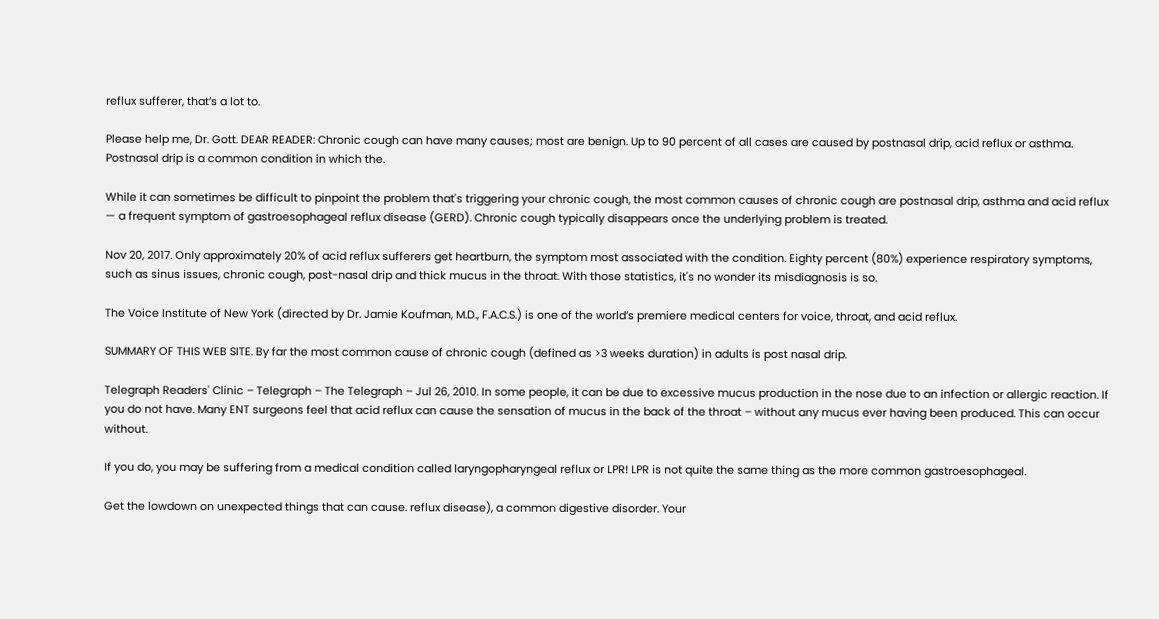reflux sufferer, that’s a lot to.

Please help me, Dr. Gott. DEAR READER: Chronic cough can have many causes; most are benign. Up to 90 percent of all cases are caused by postnasal drip, acid reflux or asthma. Postnasal drip is a common condition in which the.

While it can sometimes be difficult to pinpoint the problem that's triggering your chronic cough, the most common causes of chronic cough are postnasal drip, asthma and acid reflux — a frequent symptom of gastroesophageal reflux disease (GERD). Chronic cough typically disappears once the underlying problem is treated.

Nov 20, 2017. Only approximately 20% of acid reflux sufferers get heartburn, the symptom most associated with the condition. Eighty percent (80%) experience respiratory symptoms, such as sinus issues, chronic cough, post-nasal drip and thick mucus in the throat. With those statistics, it's no wonder its misdiagnosis is so.

The Voice Institute of New York (directed by Dr. Jamie Koufman, M.D., F.A.C.S.) is one of the world’s premiere medical centers for voice, throat, and acid reflux.

SUMMARY OF THIS WEB SITE. By far the most common cause of chronic cough (defined as >3 weeks duration) in adults is post nasal drip.

Telegraph Readers' Clinic – Telegraph – The Telegraph – Jul 26, 2010. In some people, it can be due to excessive mucus production in the nose due to an infection or allergic reaction. If you do not have. Many ENT surgeons feel that acid reflux can cause the sensation of mucus in the back of the throat – without any mucus ever having been produced. This can occur without.

If you do, you may be suffering from a medical condition called laryngopharyngeal reflux or LPR! LPR is not quite the same thing as the more common gastroesophageal.

Get the lowdown on unexpected things that can cause. reflux disease), a common digestive disorder. Your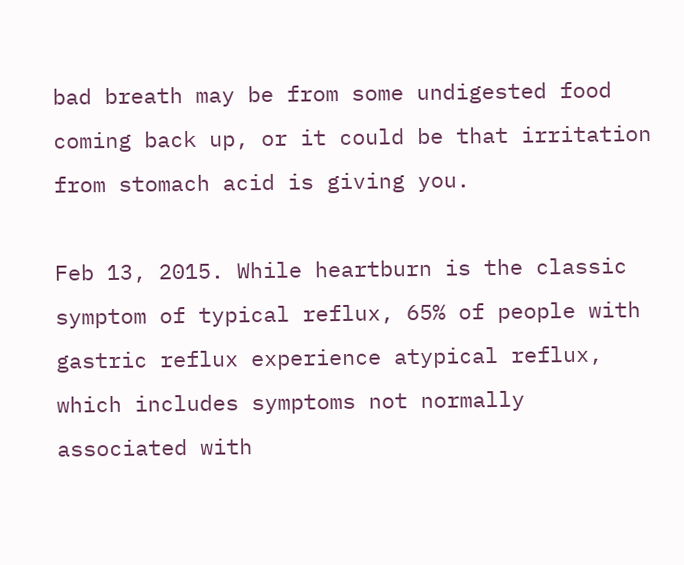bad breath may be from some undigested food coming back up, or it could be that irritation from stomach acid is giving you.

Feb 13, 2015. While heartburn is the classic symptom of typical reflux, 65% of people with gastric reflux experience atypical reflux, which includes symptoms not normally associated with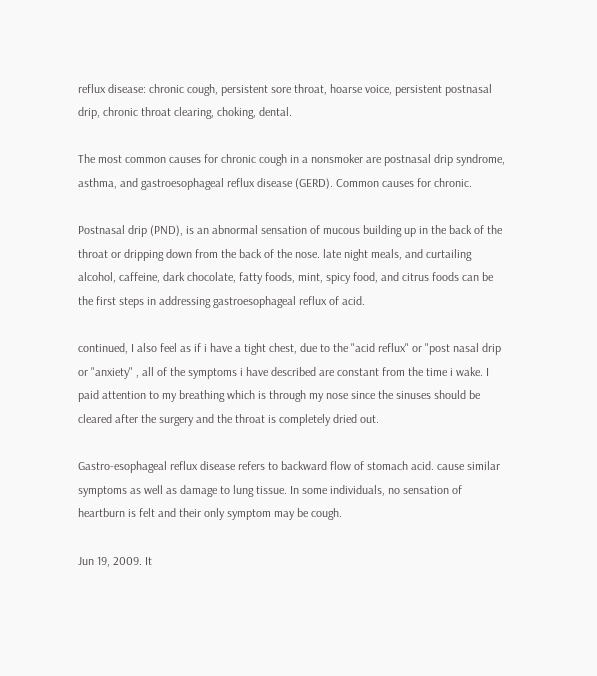reflux disease: chronic cough, persistent sore throat, hoarse voice, persistent postnasal drip, chronic throat clearing, choking, dental.

The most common causes for chronic cough in a nonsmoker are postnasal drip syndrome, asthma, and gastroesophageal reflux disease (GERD). Common causes for chronic.

Postnasal drip (PND), is an abnormal sensation of mucous building up in the back of the throat or dripping down from the back of the nose. late night meals, and curtailing alcohol, caffeine, dark chocolate, fatty foods, mint, spicy food, and citrus foods can be the first steps in addressing gastroesophageal reflux of acid.

continued, I also feel as if i have a tight chest, due to the "acid reflux" or "post nasal drip or "anxiety" , all of the symptoms i have described are constant from the time i wake. I paid attention to my breathing which is through my nose since the sinuses should be cleared after the surgery and the throat is completely dried out.

Gastro-esophageal reflux disease refers to backward flow of stomach acid. cause similar symptoms as well as damage to lung tissue. In some individuals, no sensation of heartburn is felt and their only symptom may be cough.

Jun 19, 2009. It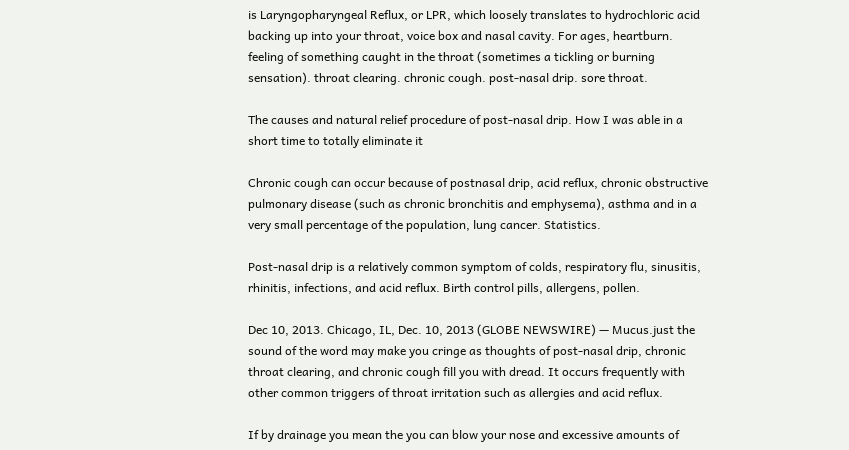is Laryngopharyngeal Reflux, or LPR, which loosely translates to hydrochloric acid backing up into your throat, voice box and nasal cavity. For ages, heartburn. feeling of something caught in the throat (sometimes a tickling or burning sensation). throat clearing. chronic cough. post-nasal drip. sore throat.

The causes and natural relief procedure of post-nasal drip. How I was able in a short time to totally eliminate it

Chronic cough can occur because of postnasal drip, acid reflux, chronic obstructive pulmonary disease (such as chronic bronchitis and emphysema), asthma and in a very small percentage of the population, lung cancer. Statistics.

Post-nasal drip is a relatively common symptom of colds, respiratory flu, sinusitis, rhinitis, infections, and acid reflux. Birth control pills, allergens, pollen.

Dec 10, 2013. Chicago, IL, Dec. 10, 2013 (GLOBE NEWSWIRE) — Mucus.just the sound of the word may make you cringe as thoughts of post-nasal drip, chronic throat clearing, and chronic cough fill you with dread. It occurs frequently with other common triggers of throat irritation such as allergies and acid reflux.

If by drainage you mean the you can blow your nose and excessive amounts of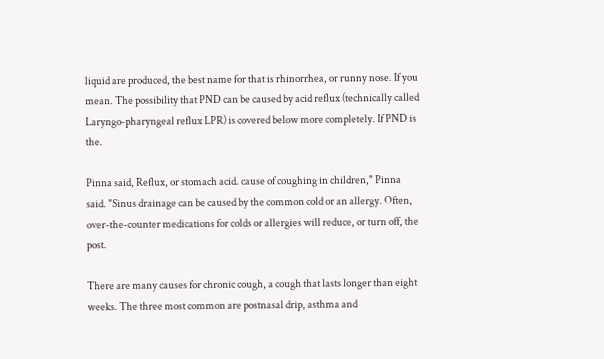liquid are produced, the best name for that is rhinorrhea, or runny nose. If you mean. The possibility that PND can be caused by acid reflux (technically called Laryngo-pharyngeal reflux LPR) is covered below more completely. If PND is the.

Pinna said, Reflux, or stomach acid. cause of coughing in children," Pinna said. "Sinus drainage can be caused by the common cold or an allergy. Often, over-the-counter medications for colds or allergies will reduce, or turn off, the post.

There are many causes for chronic cough, a cough that lasts longer than eight weeks. The three most common are postnasal drip, asthma and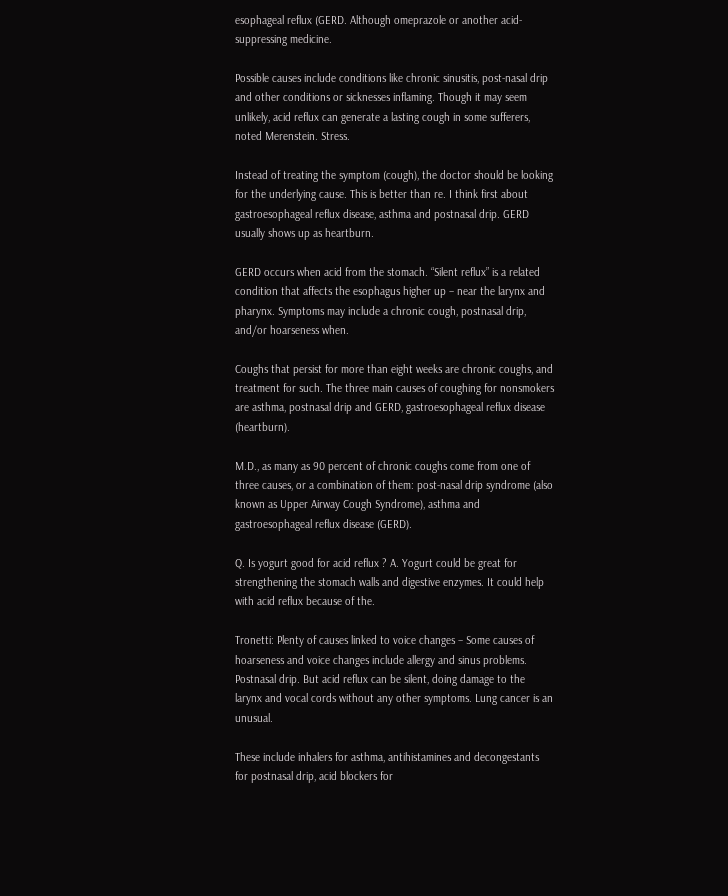esophageal reflux (GERD. Although omeprazole or another acid-suppressing medicine.

Possible causes include conditions like chronic sinusitis, post-nasal drip and other conditions or sicknesses inflaming. Though it may seem unlikely, acid reflux can generate a lasting cough in some sufferers, noted Merenstein. Stress.

Instead of treating the symptom (cough), the doctor should be looking for the underlying cause. This is better than re. I think first about gastroesophageal reflux disease, asthma and postnasal drip. GERD usually shows up as heartburn.

GERD occurs when acid from the stomach. “Silent reflux” is a related condition that affects the esophagus higher up – near the larynx and pharynx. Symptoms may include a chronic cough, postnasal drip, and/or hoarseness when.

Coughs that persist for more than eight weeks are chronic coughs, and treatment for such. The three main causes of coughing for nonsmokers are asthma, postnasal drip and GERD, gastroesophageal reflux disease (heartburn).

M.D., as many as 90 percent of chronic coughs come from one of three causes, or a combination of them: post-nasal drip syndrome (also known as Upper Airway Cough Syndrome), asthma and gastroesophageal reflux disease (GERD).

Q. Is yogurt good for acid reflux ? A. Yogurt could be great for strengthening the stomach walls and digestive enzymes. It could help with acid reflux because of the.

Tronetti: Plenty of causes linked to voice changes – Some causes of hoarseness and voice changes include allergy and sinus problems. Postnasal drip. But acid reflux can be silent, doing damage to the larynx and vocal cords without any other symptoms. Lung cancer is an unusual.

These include inhalers for asthma, antihistamines and decongestants for postnasal drip, acid blockers for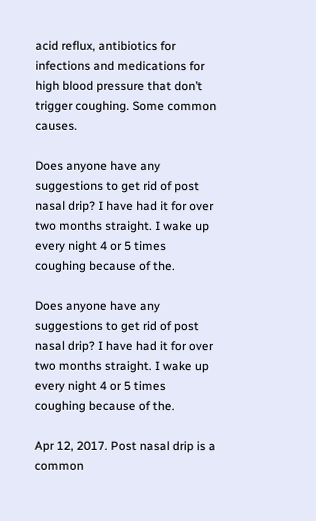acid reflux, antibiotics for infections and medications for high blood pressure that don’t trigger coughing. Some common causes.

Does anyone have any suggestions to get rid of post nasal drip? I have had it for over two months straight. I wake up every night 4 or 5 times coughing because of the.

Does anyone have any suggestions to get rid of post nasal drip? I have had it for over two months straight. I wake up every night 4 or 5 times coughing because of the.

Apr 12, 2017. Post nasal drip is a common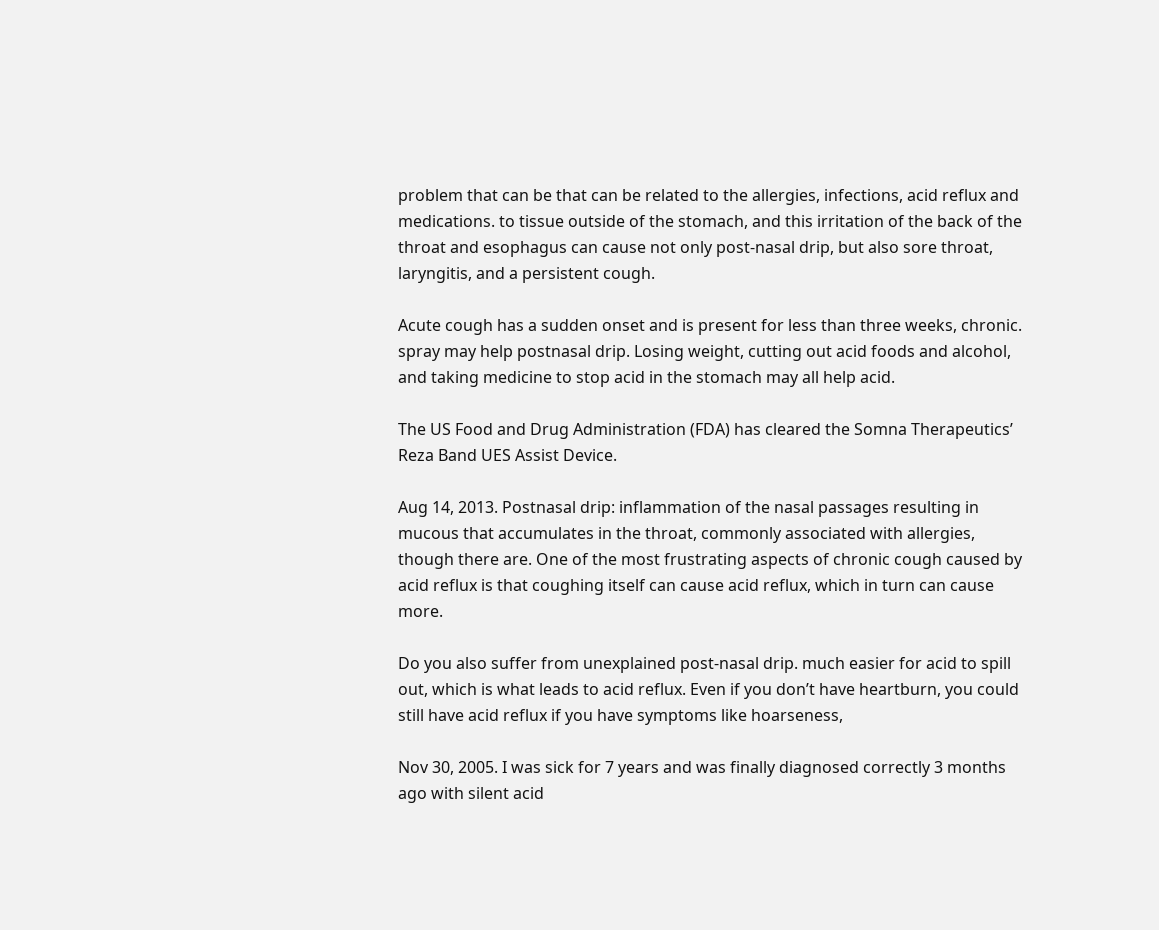problem that can be that can be related to the allergies, infections, acid reflux and medications. to tissue outside of the stomach, and this irritation of the back of the throat and esophagus can cause not only post-nasal drip, but also sore throat, laryngitis, and a persistent cough.

Acute cough has a sudden onset and is present for less than three weeks, chronic. spray may help postnasal drip. Losing weight, cutting out acid foods and alcohol, and taking medicine to stop acid in the stomach may all help acid.

The US Food and Drug Administration (FDA) has cleared the Somna Therapeutics’ Reza Band UES Assist Device.

Aug 14, 2013. Postnasal drip: inflammation of the nasal passages resulting in mucous that accumulates in the throat, commonly associated with allergies, though there are. One of the most frustrating aspects of chronic cough caused by acid reflux is that coughing itself can cause acid reflux, which in turn can cause more.

Do you also suffer from unexplained post-nasal drip. much easier for acid to spill out, which is what leads to acid reflux. Even if you don’t have heartburn, you could still have acid reflux if you have symptoms like hoarseness,

Nov 30, 2005. I was sick for 7 years and was finally diagnosed correctly 3 months ago with silent acid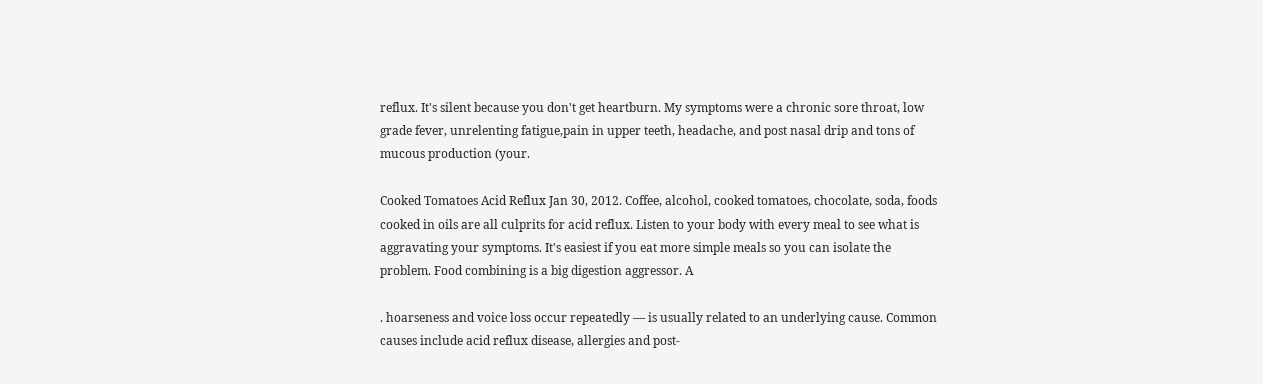reflux. It's silent because you don't get heartburn. My symptoms were a chronic sore throat, low grade fever, unrelenting fatigue,pain in upper teeth, headache, and post nasal drip and tons of mucous production (your.

Cooked Tomatoes Acid Reflux Jan 30, 2012. Coffee, alcohol, cooked tomatoes, chocolate, soda, foods cooked in oils are all culprits for acid reflux. Listen to your body with every meal to see what is aggravating your symptoms. It's easiest if you eat more simple meals so you can isolate the problem. Food combining is a big digestion aggressor. A

. hoarseness and voice loss occur repeatedly — is usually related to an underlying cause. Common causes include acid reflux disease, allergies and post-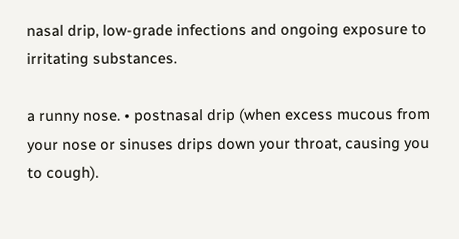nasal drip, low-grade infections and ongoing exposure to irritating substances.

a runny nose. • postnasal drip (when excess mucous from your nose or sinuses drips down your throat, causing you to cough).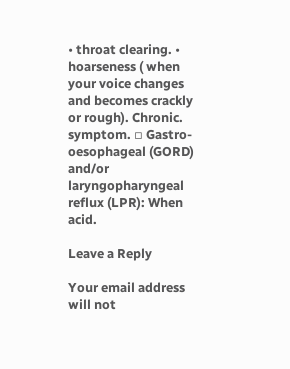• throat clearing. • hoarseness ( when your voice changes and becomes crackly or rough). Chronic. symptom. ▫ Gastro-oesophageal (GORD) and/or laryngopharyngeal reflux (LPR): When acid.

Leave a Reply

Your email address will not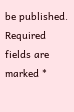be published. Required fields are marked *